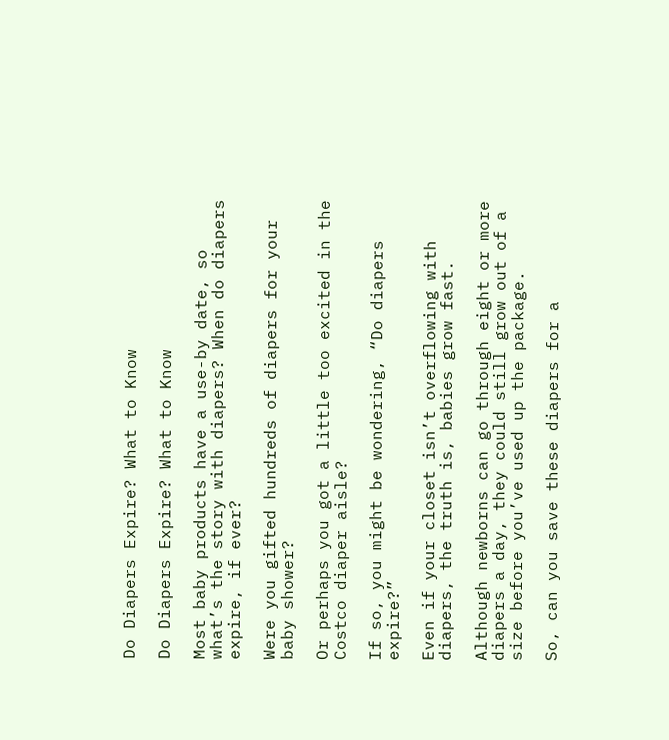Do Diapers Expire? What to Know

Do Diapers Expire? What to Know

Most baby products have a use-by date, so what’s the story with diapers? When do diapers expire, if ever?

Were you gifted hundreds of diapers for your baby shower?

Or perhaps you got a little too excited in the Costco diaper aisle?

If so, you might be wondering, “Do diapers expire?”

Even if your closet isn’t overflowing with diapers, the truth is, babies grow fast.

Although newborns can go through eight or more diapers a day, they could still grow out of a size before you’ve used up the package.

So, can you save these diapers for a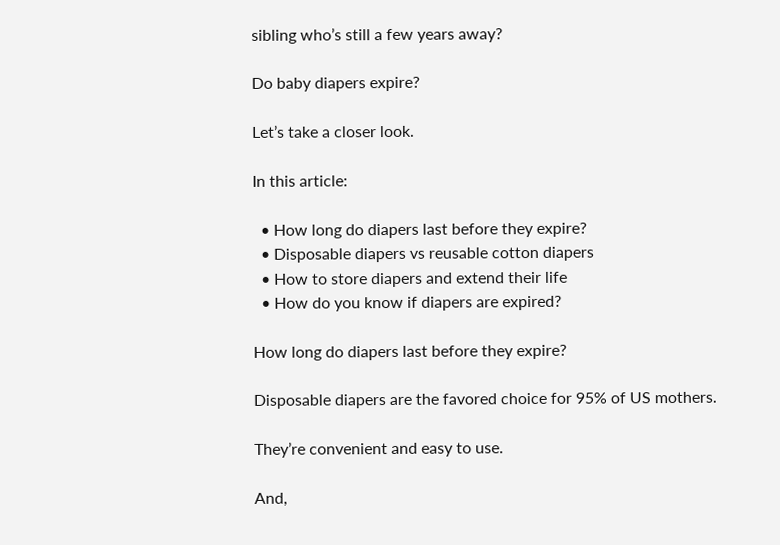sibling who’s still a few years away?

Do baby diapers expire?

Let’s take a closer look.

In this article:

  • How long do diapers last before they expire?
  • Disposable diapers vs reusable cotton diapers
  • How to store diapers and extend their life
  • How do you know if diapers are expired?

How long do diapers last before they expire?

Disposable diapers are the favored choice for 95% of US mothers.

They’re convenient and easy to use.

And,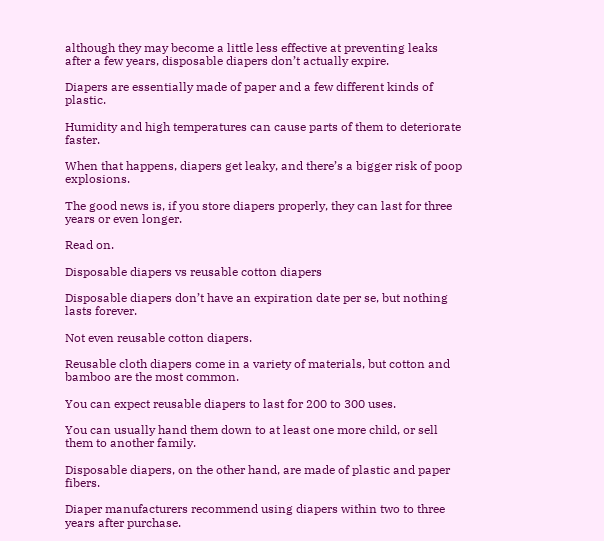although they may become a little less effective at preventing leaks after a few years, disposable diapers don’t actually expire.

Diapers are essentially made of paper and a few different kinds of plastic.

Humidity and high temperatures can cause parts of them to deteriorate faster.

When that happens, diapers get leaky, and there’s a bigger risk of poop explosions.

The good news is, if you store diapers properly, they can last for three years or even longer.

Read on.

Disposable diapers vs reusable cotton diapers

Disposable diapers don’t have an expiration date per se, but nothing lasts forever.

Not even reusable cotton diapers.

Reusable cloth diapers come in a variety of materials, but cotton and bamboo are the most common.

You can expect reusable diapers to last for 200 to 300 uses.

You can usually hand them down to at least one more child, or sell them to another family.

Disposable diapers, on the other hand, are made of plastic and paper fibers.

Diaper manufacturers recommend using diapers within two to three years after purchase.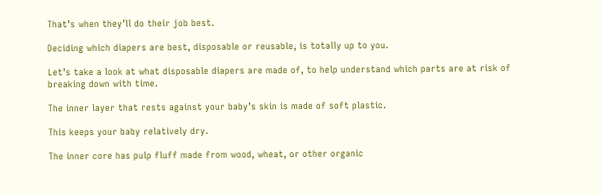That’s when they’ll do their job best.

Deciding which diapers are best, disposable or reusable, is totally up to you.

Let’s take a look at what disposable diapers are made of, to help understand which parts are at risk of breaking down with time.

The inner layer that rests against your baby’s skin is made of soft plastic.

This keeps your baby relatively dry.

The inner core has pulp fluff made from wood, wheat, or other organic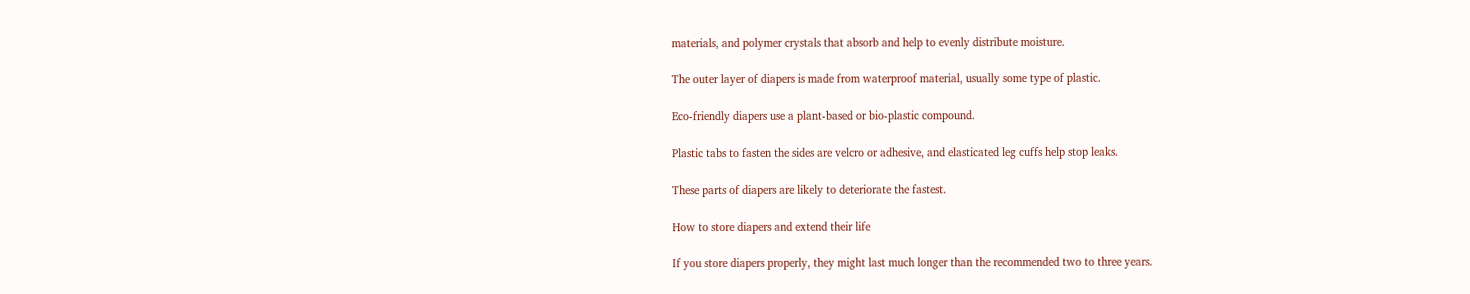materials, and polymer crystals that absorb and help to evenly distribute moisture.

The outer layer of diapers is made from waterproof material, usually some type of plastic.

Eco-friendly diapers use a plant-based or bio-plastic compound.

Plastic tabs to fasten the sides are velcro or adhesive, and elasticated leg cuffs help stop leaks.

These parts of diapers are likely to deteriorate the fastest.

How to store diapers and extend their life

If you store diapers properly, they might last much longer than the recommended two to three years.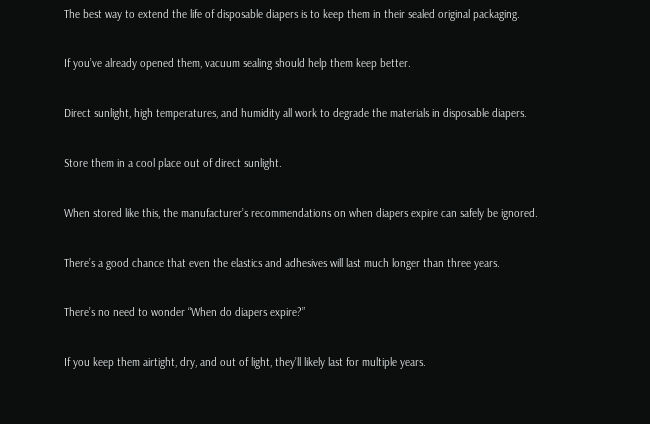The best way to extend the life of disposable diapers is to keep them in their sealed original packaging.

If you’ve already opened them, vacuum sealing should help them keep better.

Direct sunlight, high temperatures, and humidity all work to degrade the materials in disposable diapers.

Store them in a cool place out of direct sunlight.

When stored like this, the manufacturer’s recommendations on when diapers expire can safely be ignored.

There’s a good chance that even the elastics and adhesives will last much longer than three years.

There’s no need to wonder “When do diapers expire?”

If you keep them airtight, dry, and out of light, they’ll likely last for multiple years.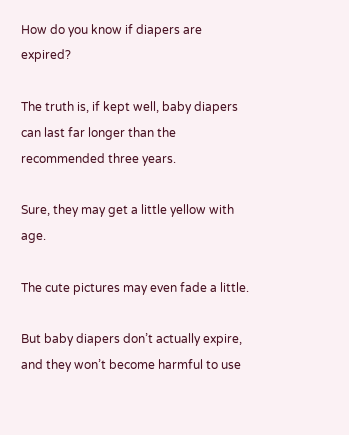How do you know if diapers are expired?

The truth is, if kept well, baby diapers can last far longer than the recommended three years.

Sure, they may get a little yellow with age.

The cute pictures may even fade a little.

But baby diapers don’t actually expire, and they won’t become harmful to use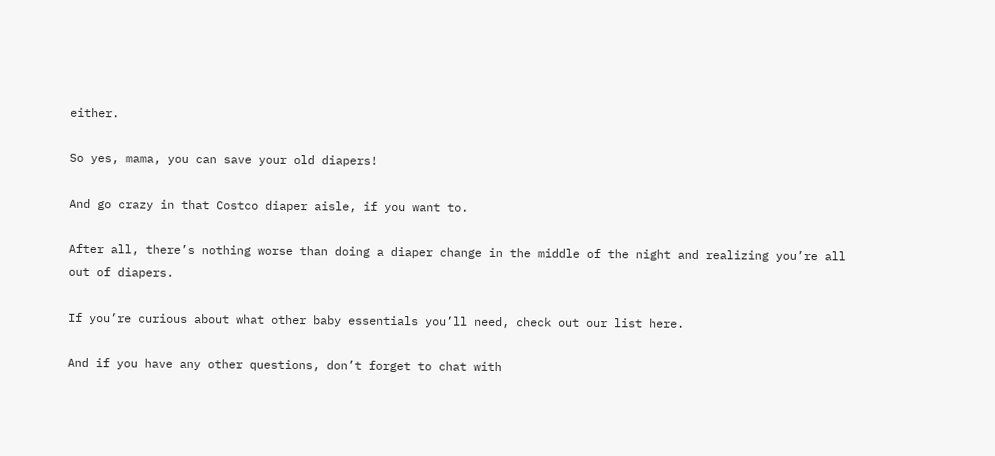either.

So yes, mama, you can save your old diapers!

And go crazy in that Costco diaper aisle, if you want to.

After all, there’s nothing worse than doing a diaper change in the middle of the night and realizing you’re all out of diapers.

If you’re curious about what other baby essentials you’ll need, check out our list here.

And if you have any other questions, don’t forget to chat with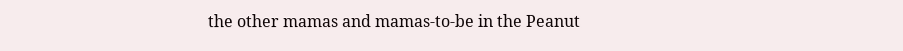the other mamas and mamas-to-be in the Peanut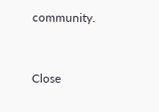community.


Close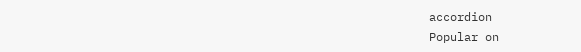accordion
Popular on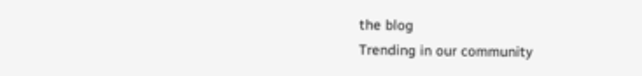the blog
Trending in our community